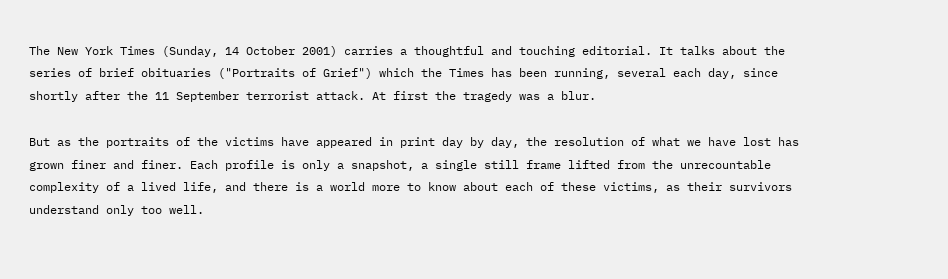The New York Times (Sunday, 14 October 2001) carries a thoughtful and touching editorial. It talks about the series of brief obituaries ("Portraits of Grief") which the Times has been running, several each day, since shortly after the 11 September terrorist attack. At first the tragedy was a blur.

But as the portraits of the victims have appeared in print day by day, the resolution of what we have lost has grown finer and finer. Each profile is only a snapshot, a single still frame lifted from the unrecountable complexity of a lived life, and there is a world more to know about each of these victims, as their survivors understand only too well.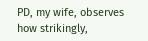PD, my wife, observes how strikingly,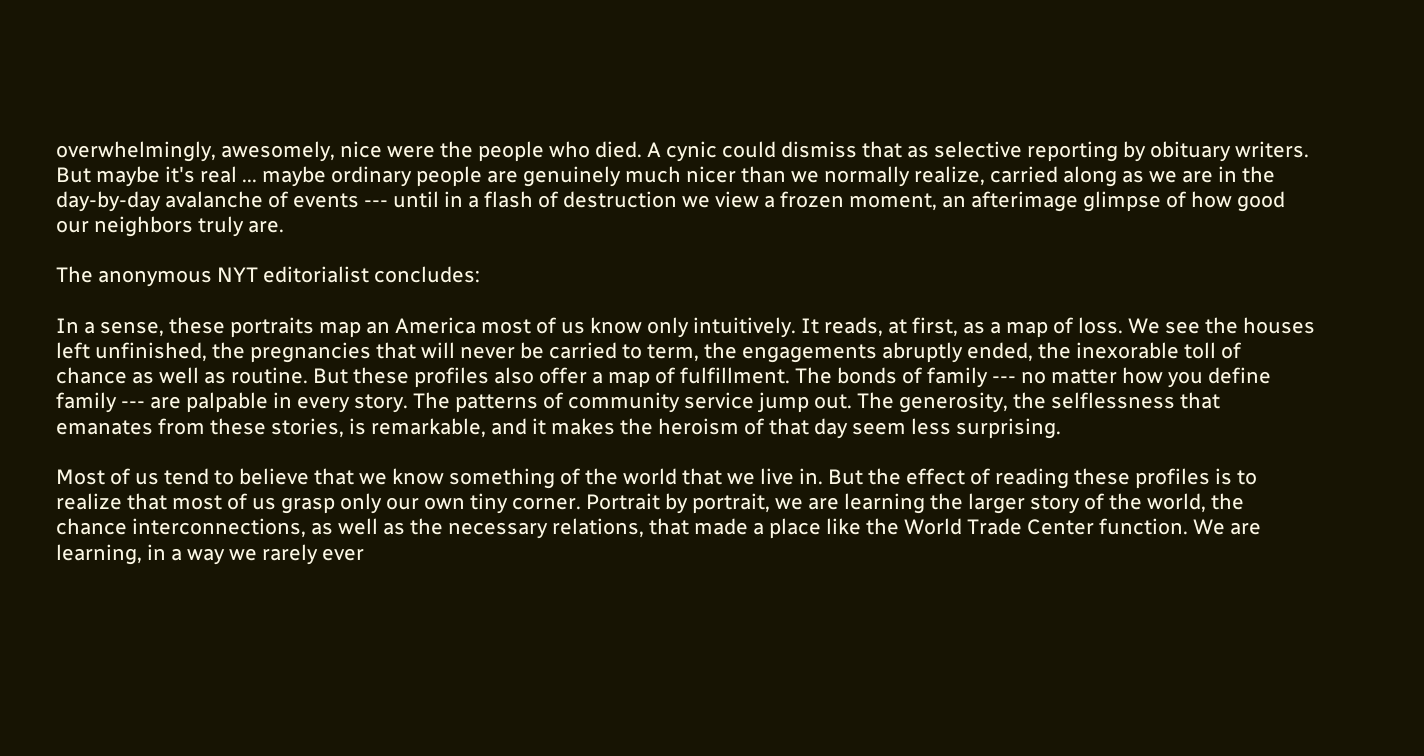overwhelmingly, awesomely, nice were the people who died. A cynic could dismiss that as selective reporting by obituary writers. But maybe it's real ... maybe ordinary people are genuinely much nicer than we normally realize, carried along as we are in the day-by-day avalanche of events --- until in a flash of destruction we view a frozen moment, an afterimage glimpse of how good our neighbors truly are.

The anonymous NYT editorialist concludes:

In a sense, these portraits map an America most of us know only intuitively. It reads, at first, as a map of loss. We see the houses left unfinished, the pregnancies that will never be carried to term, the engagements abruptly ended, the inexorable toll of chance as well as routine. But these profiles also offer a map of fulfillment. The bonds of family --- no matter how you define family --- are palpable in every story. The patterns of community service jump out. The generosity, the selflessness that emanates from these stories, is remarkable, and it makes the heroism of that day seem less surprising.

Most of us tend to believe that we know something of the world that we live in. But the effect of reading these profiles is to realize that most of us grasp only our own tiny corner. Portrait by portrait, we are learning the larger story of the world, the chance interconnections, as well as the necessary relations, that made a place like the World Trade Center function. We are learning, in a way we rarely ever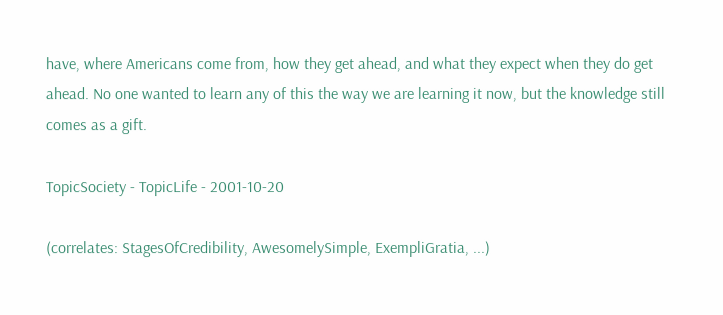have, where Americans come from, how they get ahead, and what they expect when they do get ahead. No one wanted to learn any of this the way we are learning it now, but the knowledge still comes as a gift.

TopicSociety - TopicLife - 2001-10-20

(correlates: StagesOfCredibility, AwesomelySimple, ExempliGratia, ...)